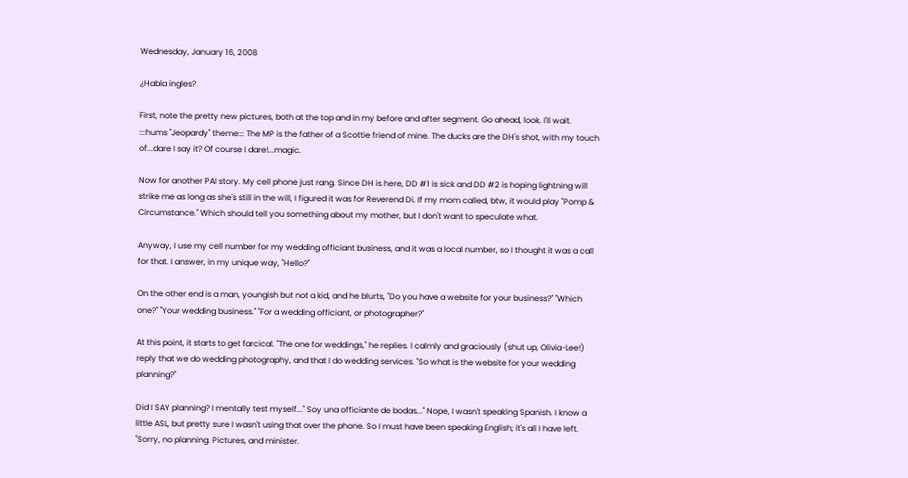Wednesday, January 16, 2008

¿Habla ingles?

First, note the pretty new pictures, both at the top and in my before and after segment. Go ahead, look. I'll wait. :::hums "Jeopardy" theme::: The MP is the father of a Scottie friend of mine. The ducks are the DH's shot, with my touch of...dare I say it? Of course I dare!...magic.

Now for another PAI story. My cell phone just rang. Since DH is here, DD #1 is sick and DD #2 is hoping lightning will strike me as long as she's still in the will, I figured it was for Reverend Di. If my mom called, btw, it would play "Pomp & Circumstance." Which should tell you something about my mother, but I don't want to speculate what.

Anyway, I use my cell number for my wedding officiant business, and it was a local number, so I thought it was a call for that. I answer, in my unique way, "Hello?"

On the other end is a man, youngish but not a kid, and he blurts, "Do you have a website for your business?" "Which one?" "Your wedding business." "For a wedding officiant, or photographer?"

At this point, it starts to get farcical. "The one for weddings," he replies. I calmly and graciously (shut up, Olivia-Lee!) reply that we do wedding photography, and that I do wedding services. "So what is the website for your wedding planning?"

Did I SAY planning? I mentally test myself..." Soy una officiante de bodas..." Nope, I wasn't speaking Spanish. I know a little ASL, but pretty sure I wasn't using that over the phone. So I must have been speaking English; it's all I have left. "Sorry, no planning. Pictures, and minister.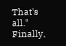That's all." Finally,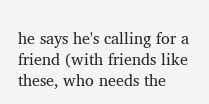he says he's calling for a friend (with friends like these, who needs the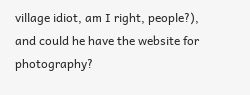village idiot, am I right, people?), and could he have the website for photography?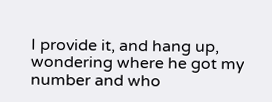I provide it, and hang up, wondering where he got my number and who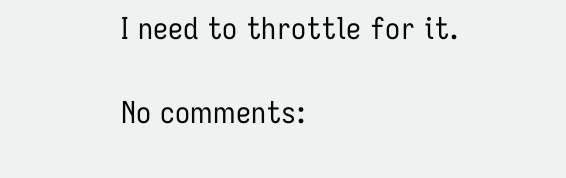I need to throttle for it.

No comments: